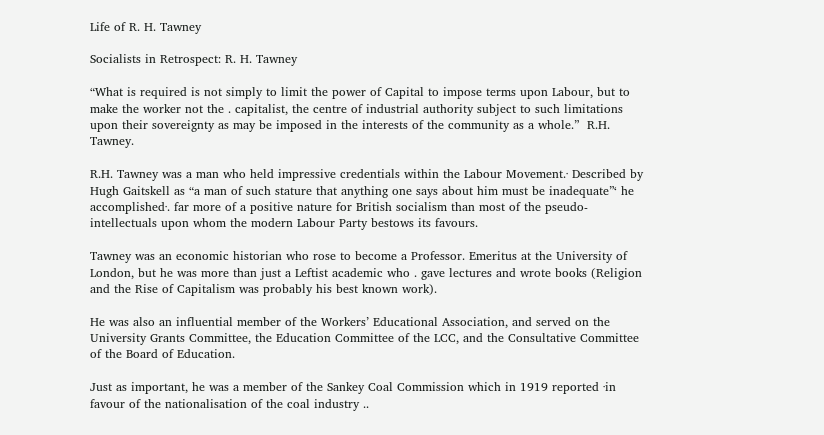Life of R. H. Tawney

Socialists in Retrospect: R. H. Tawney

“What is required is not simply to limit the power of Capital to impose terms upon Labour, but to make the worker not the . capitalist, the centre of industrial authority subject to such limitations upon their sovereignty as may be imposed in the interests of the community as a whole.”  R.H. Tawney.

R.H. Tawney was a man who held impressive credentials within the Labour Movement.· Described by Hugh Gaitskell as “a man of such stature that anything one says about him must be inadequate”‘ he accomplished·. far more of a positive nature for British socialism than most of the pseudo-intellectuals upon whom the modern Labour Party bestows its favours.

Tawney was an economic historian who rose to become a Professor. Emeritus at the University of London, but he was more than just a Leftist academic who . gave lectures and wrote books (Religion and the Rise of Capitalism was probably his best known work).

He was also an influential member of the Workers’ Educational Association, and served on the University Grants Committee, the Education Committee of the LCC, and the Consultative Committee of the Board of Education.

Just as important, he was a member of the Sankey Coal Commission which in 1919 reported ·in favour of the nationalisation of the coal industry ..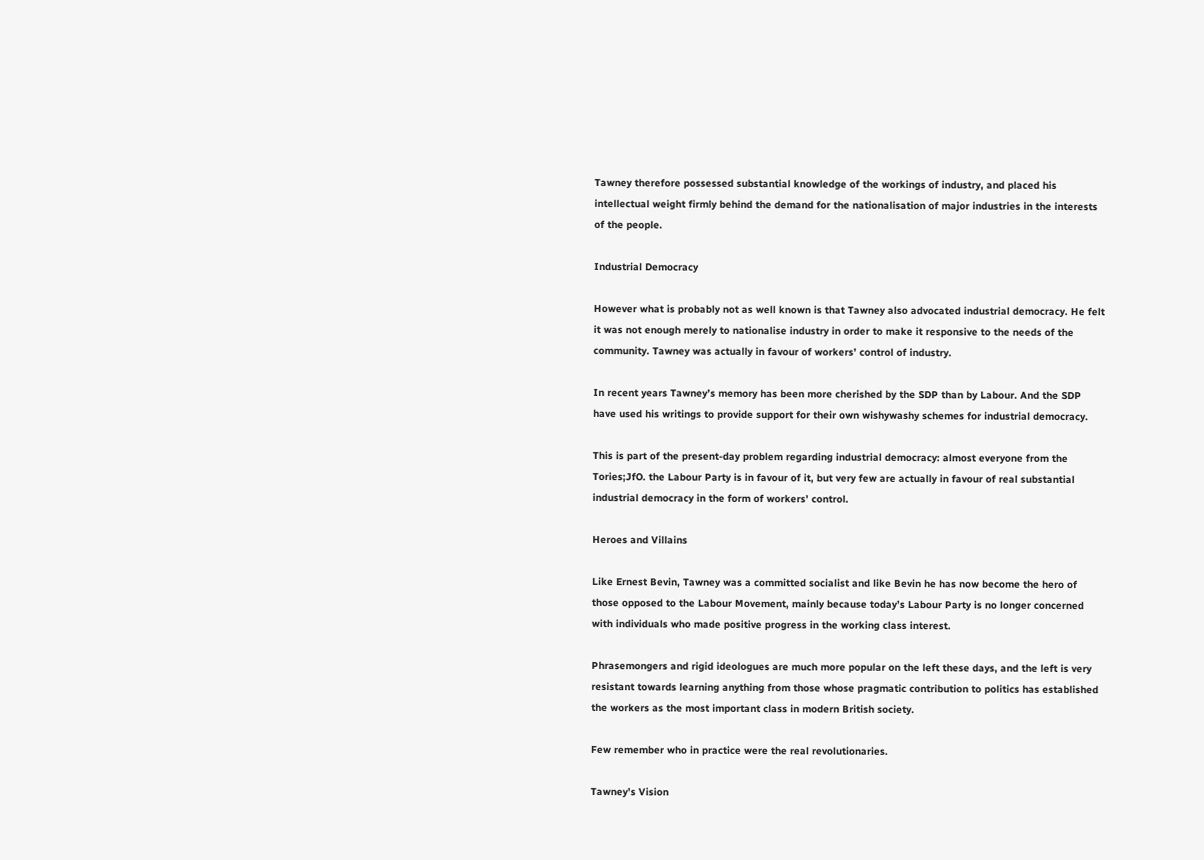Tawney therefore possessed substantial knowledge of the workings of industry, and placed his intellectual weight firmly behind the demand for the nationalisation of major industries in the interests of the people.

Industrial Democracy

However what is probably not as well known is that Tawney also advocated industrial democracy. He felt it was not enough merely to nationalise industry in order to make it responsive to the needs of the community. Tawney was actually in favour of workers’ control of industry.

In recent years Tawney’s memory has been more cherished by the SDP than by Labour. And the SDP have used his writings to provide support for their own wishywashy schemes for industrial democracy.

This is part of the present-day problem regarding industrial democracy: almost everyone from the Tories;JfO. the Labour Party is in favour of it, but very few are actually in favour of real substantial industrial democracy in the form of workers’ control.

Heroes and Villains

Like Ernest Bevin, Tawney was a committed socialist and like Bevin he has now become the hero of those opposed to the Labour Movement, mainly because today’s Labour Party is no longer concerned with individuals who made positive progress in the working class interest.

Phrasemongers and rigid ideologues are much more popular on the left these days, and the left is very resistant towards learning anything from those whose pragmatic contribution to politics has established the workers as the most important class in modern British society.

Few remember who in practice were the real revolutionaries.

Tawney’s Vision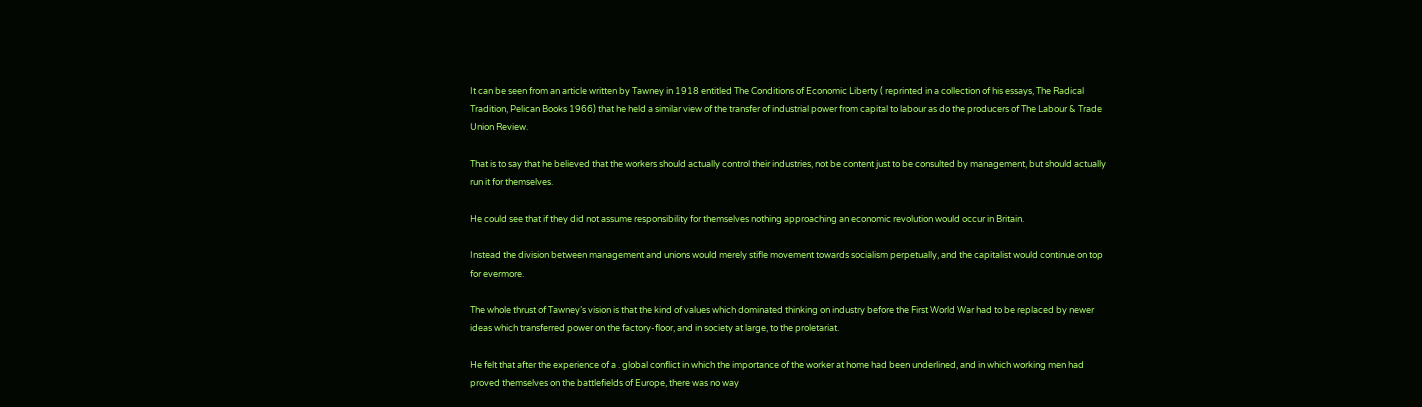It can be seen from an article written by Tawney in 1918 entitled The Conditions of Economic Liberty ( reprinted in a collection of his essays, The Radical Tradition, Pelican Books 1966) that he held a similar view of the transfer of industrial power from capital to labour as do the producers of The Labour & Trade Union Review.

That is to say that he believed that the workers should actually control their industries, not be content just to be consulted by management, but should actually run it for themselves.

He could see that if they did not assume responsibility for themselves nothing approaching an economic revolution would occur in Britain.

Instead the division between management and unions would merely stifle movement towards socialism perpetually, and the capitalist would continue on top for evermore.

The whole thrust of Tawney’s vision is that the kind of values which dominated thinking on industry before the First World War had to be replaced by newer ideas which transferred power on the factory-floor, and in society at large, to the proletariat.

He felt that after the experience of a . global conflict in which the importance of the worker at home had been underlined, and in which working men had proved themselves on the battlefields of Europe, there was no way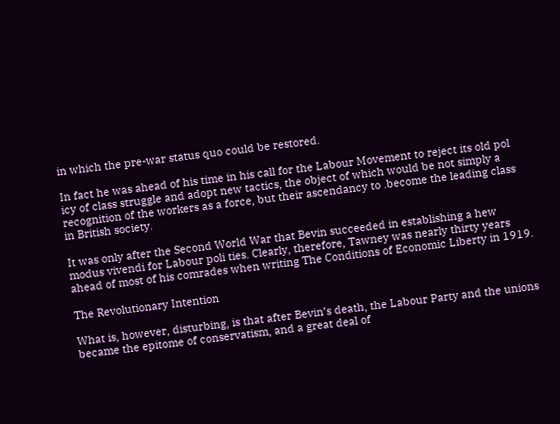in which the pre-war status quo could be restored.

In fact he was ahead of his time in his call for the Labour Movement to reject its old pol icy of class struggle and adopt new tactics, the object of which would be not simply a recognition of the workers as a force, but their ascendancy to .become the leading class in British society.

It was only after the Second World War that Bevin succeeded in establishing a hew modus vivendi for Labour poli ties. Clearly, therefore, Tawney was nearly thirty years ahead of most of his comrades when writing The Conditions of Economic Liberty in 1919.

The Revolutionary Intention

What is, however, disturbing, is that after Bevin’s death, the Labour Party and the unions became the epitome of conservatism, and a great deal of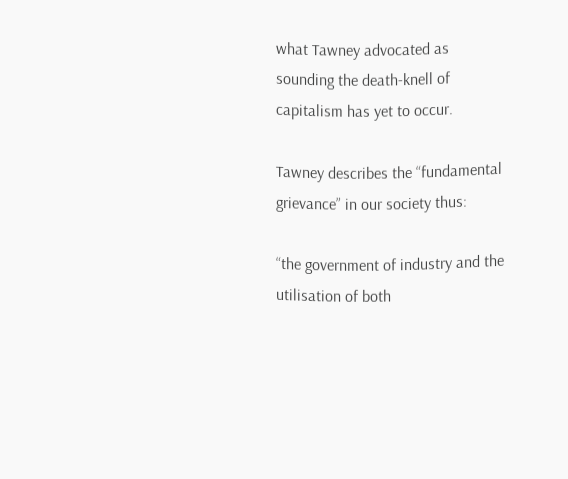what Tawney advocated as sounding the death-knell of capitalism has yet to occur.

Tawney describes the “fundamental grievance” in our society thus:

“the government of industry and the utilisation of both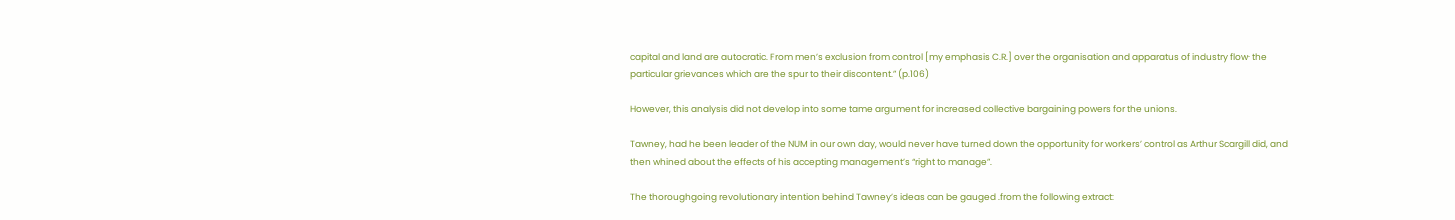capital and land are autocratic. From men’s exclusion from control [my emphasis C.R.] over the organisation and apparatus of industry flow· the particular grievances which are the spur to their discontent.” (p.106)

However, this analysis did not develop into some tame argument for increased collective bargaining powers for the unions.

Tawney, had he been leader of the NUM in our own day, would never have turned down the opportunity for workers’ control as Arthur Scargill did, and then whined about the effects of his accepting management’s “right to manage”.

The thoroughgoing revolutionary intention behind Tawney’s ideas can be gauged .from the following extract: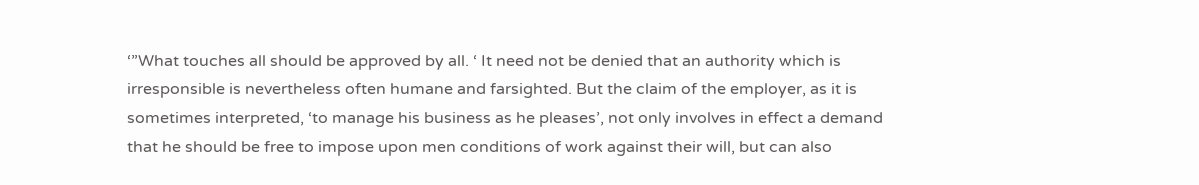‘”What touches all should be approved by all. ‘ It need not be denied that an authority which is irresponsible is nevertheless often humane and farsighted. But the claim of the employer, as it is sometimes interpreted, ‘to manage his business as he pleases’, not only involves in effect a demand that he should be free to impose upon men conditions of work against their will, but can also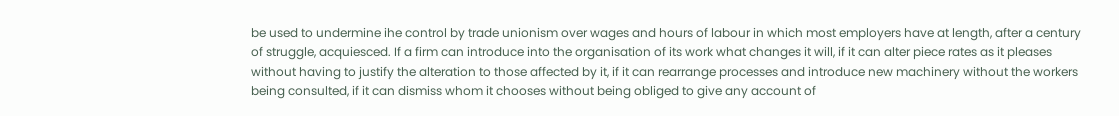be used to undermine ihe control by trade unionism over wages and hours of labour in which most employers have at length, after a century of struggle, acquiesced. If a firm can introduce into the organisation of its work what changes it will, if it can alter piece rates as it pleases without having to justify the alteration to those affected by it, if it can rearrange processes and introduce new machinery without the workers being consulted, if it can dismiss whom it chooses without being obliged to give any account of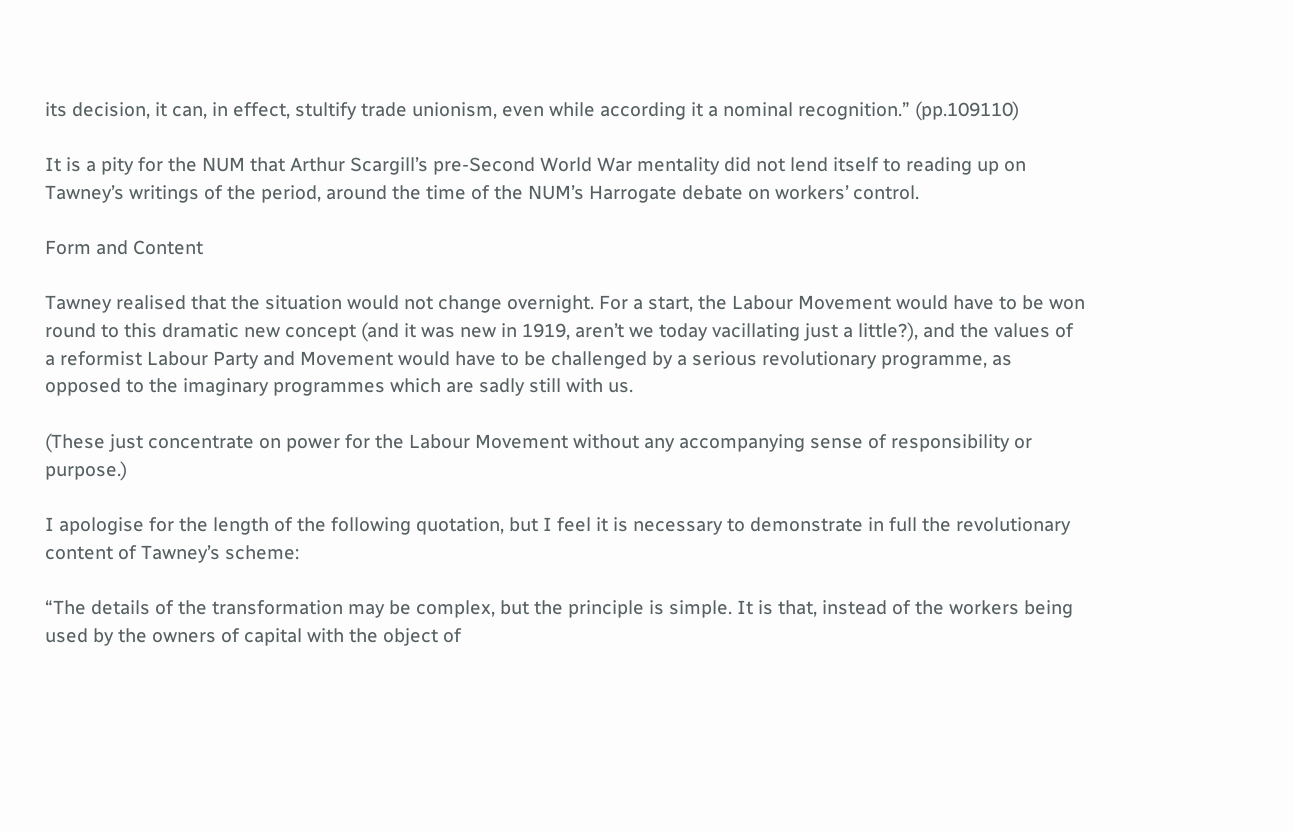its decision, it can, in effect, stultify trade unionism, even while according it a nominal recognition.” (pp.109110)

It is a pity for the NUM that Arthur Scargill’s pre-Second World War mentality did not lend itself to reading up on Tawney’s writings of the period, around the time of the NUM’s Harrogate debate on workers’ control.

Form and Content

Tawney realised that the situation would not change overnight. For a start, the Labour Movement would have to be won round to this dramatic new concept (and it was new in 1919, aren’t we today vacillating just a little?), and the values of a reformist Labour Party and Movement would have to be challenged by a serious revolutionary programme, as opposed to the imaginary programmes which are sadly still with us.

(These just concentrate on power for the Labour Movement without any accompanying sense of responsibility or purpose.)

I apologise for the length of the following quotation, but I feel it is necessary to demonstrate in full the revolutionary content of Tawney’s scheme:

“The details of the transformation may be complex, but the principle is simple. It is that, instead of the workers being used by the owners of capital with the object of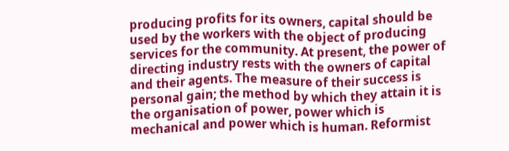producing profits for its owners, capital should be used by the workers with the object of producing services for the community. At present, the power of directing industry rests with the owners of capital and their agents. The measure of their success is personal gain; the method by which they attain it is the organisation of power, power which is mechanical and power which is human. Reformist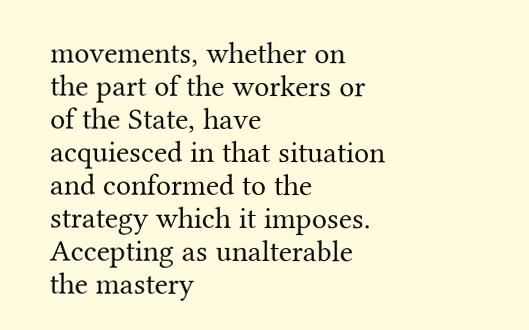movements, whether on the part of the workers or of the State, have acquiesced in that situation and conformed to the strategy which it imposes. Accepting as unalterable the mastery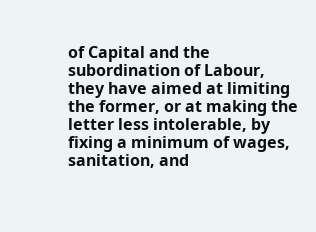of Capital and the subordination of Labour, they have aimed at limiting the former, or at making the letter less intolerable, by fixing a minimum of wages, sanitation, and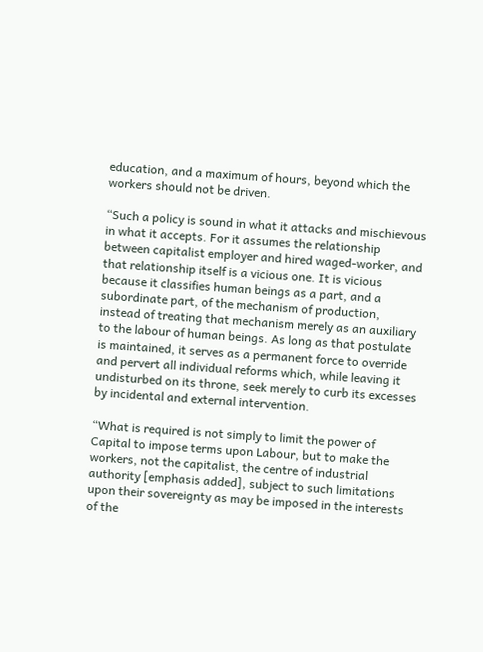education, and a maximum of hours, beyond which the workers should not be driven.

“Such a policy is sound in what it attacks and mischievous in what it accepts. For it assumes the relationship between capitalist employer and hired waged-worker, and that relationship itself is a vicious one. It is vicious because it classifies human beings as a part, and a subordinate part, of the mechanism of production, instead of treating that mechanism merely as an auxiliary to the labour of human beings. As long as that postulate is maintained, it serves as a permanent force to override and pervert all individual reforms which, while leaving it undisturbed on its throne, seek merely to curb its excesses by incidental and external intervention.

“What is required is not simply to limit the power of Capital to impose terms upon Labour, but to make the workers, not the capitalist, the centre of industrial authority [emphasis added], subject to such limitations upon their sovereignty as may be imposed in the interests of the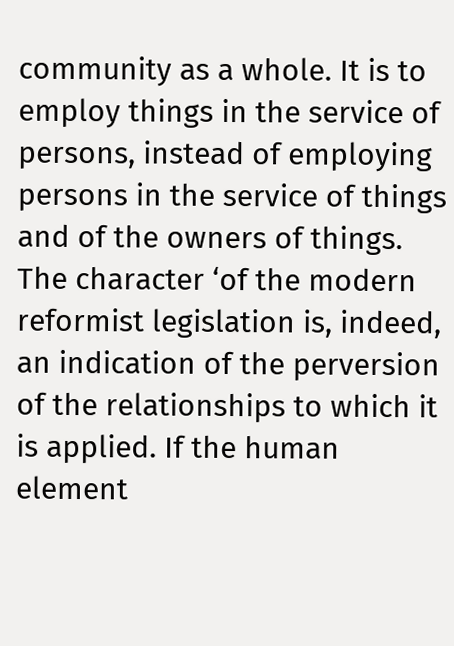community as a whole. It is to employ things in the service of persons, instead of employing persons in the service of things and of the owners of things. The character ‘of the modern reformist legislation is, indeed, an indication of the perversion of the relationships to which it is applied. If the human element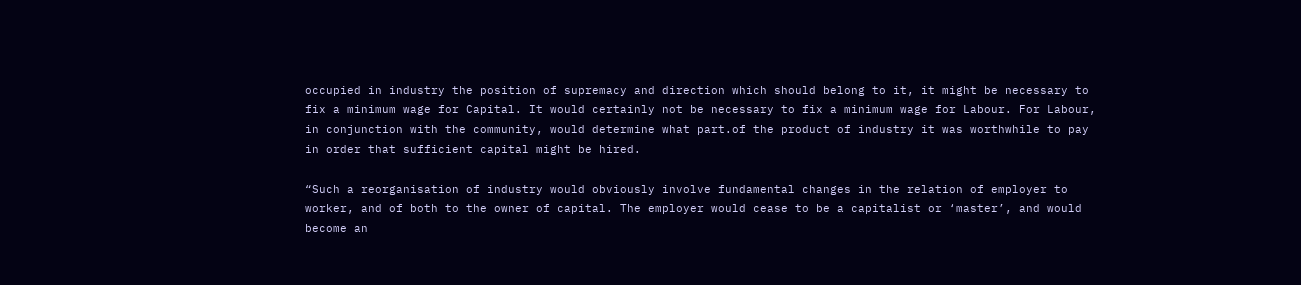occupied in industry the position of supremacy and direction which should belong to it, it might be necessary to fix a minimum wage for Capital. It would certainly not be necessary to fix a minimum wage for Labour. For Labour, in conjunction with the community, would determine what part.of the product of industry it was worthwhile to pay in order that sufficient capital might be hired.

“Such a reorganisation of industry would obviously involve fundamental changes in the relation of employer to worker, and of both to the owner of capital. The employer would cease to be a capitalist or ‘master’, and would become an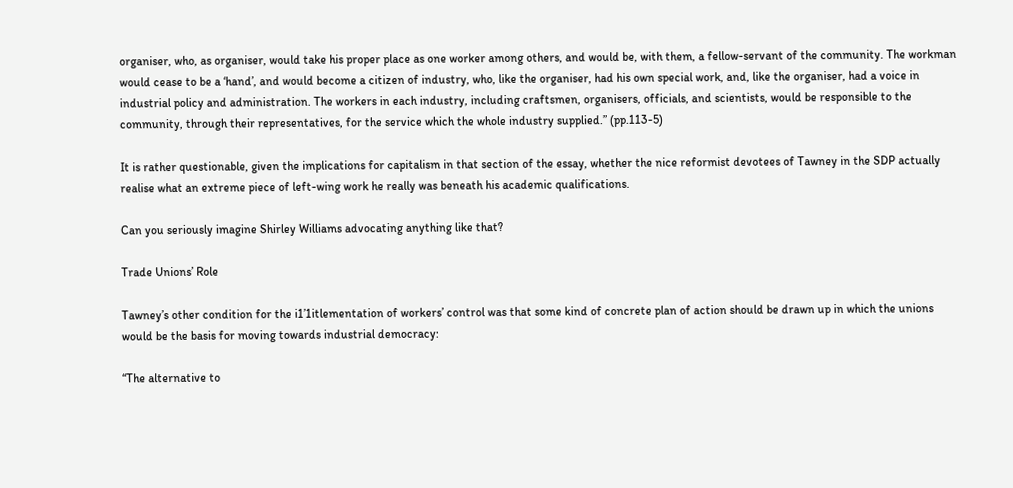organiser, who, as organiser, would take his proper place as one worker among others, and would be, with them, a fellow-servant of the community. The workman would cease to be a ‘hand’, and would become a citizen of industry, who, like the organiser, had his own special work, and, like the organiser, had a voice in industrial policy and administration. The workers in each industry, including craftsmen, organisers, officials, and scientists, would be responsible to the community, through their representatives, for the service which the whole industry supplied.” (pp.113-5)

It is rather questionable, given the implications for capitalism in that section of the essay, whether the nice reformist devotees of Tawney in the SDP actually realise what an extreme piece of left-wing work he really was beneath his academic qualifications.

Can you seriously imagine Shirley Williams advocating anything like that?

Trade Unions’ Role

Tawney’s other condition for the i1’1itlementation of workers’ control was that some kind of concrete plan of action should be drawn up in which the unions would be the basis for moving towards industrial democracy:

“The alternative to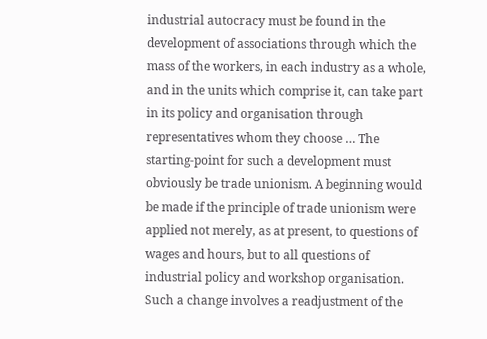industrial autocracy must be found in the development of associations through which the mass of the workers, in each industry as a whole, and in the units which comprise it, can take part in its policy and organisation through representatives whom they choose … The starting-point for such a development must obviously be trade unionism. A beginning would be made if the principle of trade unionism were applied not merely, as at present, to questions of wages and hours, but to all questions of industrial policy and workshop organisation. Such a change involves a readjustment of the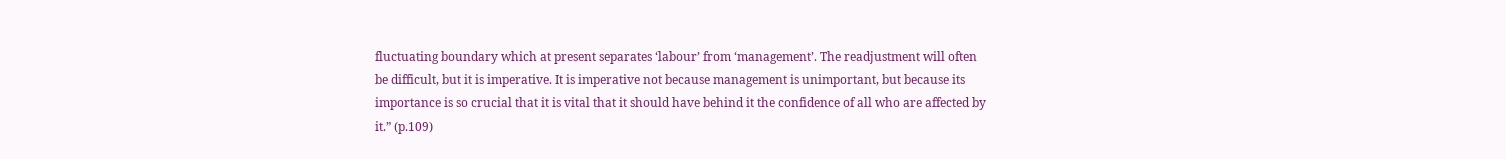fluctuating boundary which at present separates ‘labour’ from ‘management’. The readjustment will often be difficult, but it is imperative. It is imperative not because management is unimportant, but because its importance is so crucial that it is vital that it should have behind it the confidence of all who are affected by it.” (p.109)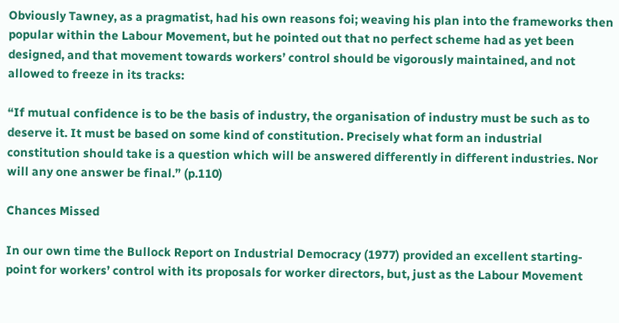Obviously Tawney, as a pragmatist, had his own reasons foi; weaving his plan into the frameworks then popular within the Labour Movement, but he pointed out that no perfect scheme had as yet been designed, and that movement towards workers’ control should be vigorously maintained, and not allowed to freeze in its tracks:

“If mutual confidence is to be the basis of industry, the organisation of industry must be such as to deserve it. It must be based on some kind of constitution. Precisely what form an industrial constitution should take is a question which will be answered differently in different industries. Nor will any one answer be final.” (p.110)

Chances Missed

In our own time the Bullock Report on Industrial Democracy (1977) provided an excellent starting-point for workers’ control with its proposals for worker directors, but, just as the Labour Movement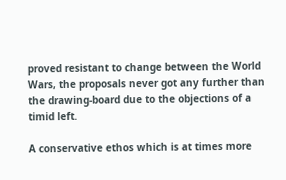proved resistant to change between the World Wars, the proposals never got any further than the drawing-board due to the objections of a timid left.

A conservative ethos which is at times more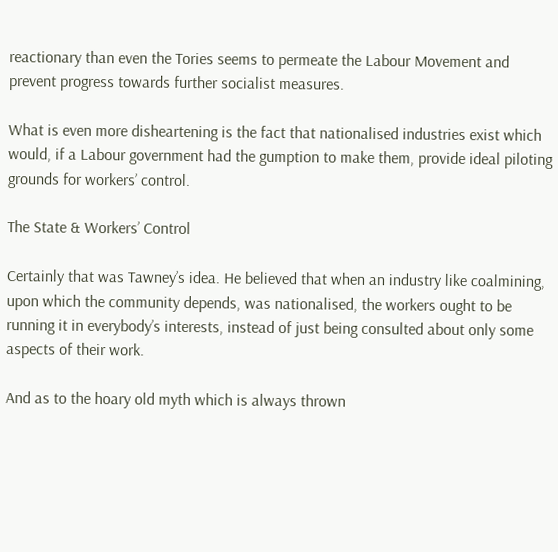reactionary than even the Tories seems to permeate the Labour Movement and prevent progress towards further socialist measures.

What is even more disheartening is the fact that nationalised industries exist which would, if a Labour government had the gumption to make them, provide ideal piloting grounds for workers’ control.

The State & Workers’ Control

Certainly that was Tawney’s idea. He believed that when an industry like coalmining, upon which the community depends, was nationalised, the workers ought to be running it in everybody’s interests, instead of just being consulted about only some aspects of their work.

And as to the hoary old myth which is always thrown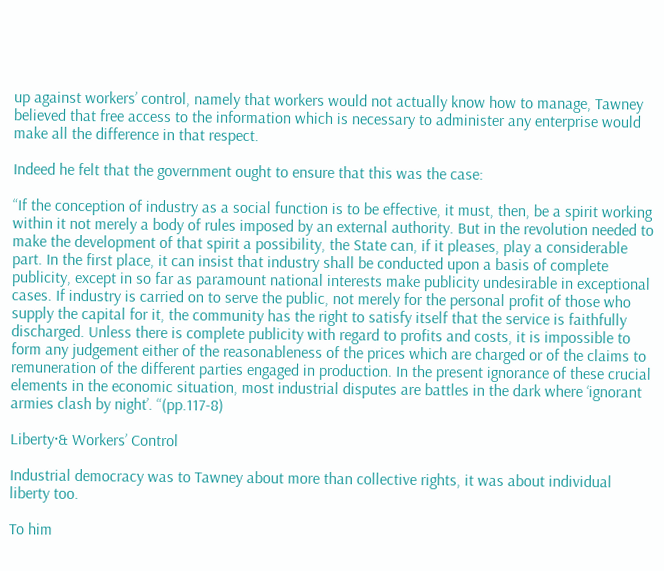up against workers’ control, namely that workers would not actually know how to manage, Tawney believed that free access to the information which is necessary to administer any enterprise would make all the difference in that respect.

Indeed he felt that the government ought to ensure that this was the case:

“If the conception of industry as a social function is to be effective, it must, then, be a spirit working within it not merely a body of rules imposed by an external authority. But in the revolution needed to make the development of that spirit a possibility, the State can, if it pleases, play a considerable part. In the first place, it can insist that industry shall be conducted upon a basis of complete publicity, except in so far as paramount national interests make publicity undesirable in exceptional cases. If industry is carried on to serve the public, not merely for the personal profit of those who supply the capital for it, the community has the right to satisfy itself that the service is faithfully discharged. Unless there is complete publicity with regard to profits and costs, it is impossible to form any judgement either of the reasonableness of the prices which are charged or of the claims to remuneration of the different parties engaged in production. In the present ignorance of these crucial elements in the economic situation, most industrial disputes are battles in the dark where ‘ignorant armies clash by night’. “(pp.117-8)

Liberty·& Workers’ Control

Industrial democracy was to Tawney about more than collective rights, it was about individual liberty too.

To him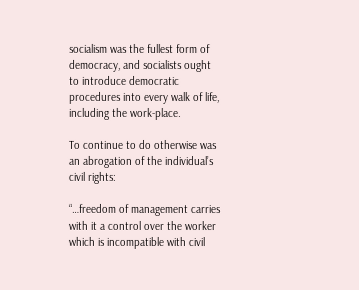socialism was the fullest form of democracy, and socialists ought to introduce democratic procedures into every walk of life, including the work-place.

To continue to do otherwise was an abrogation of the individual’s civil rights:

“…freedom of management carries with it a control over the worker which is incompatible with civil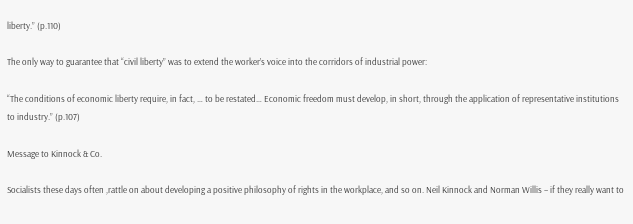liberty.” (p.110)

The only way to guarantee that “civil liberty” was to extend the worker’s voice into the corridors of industrial power:

“The conditions of economic liberty require, in fact, … to be restated… Economic freedom must develop, in short, through the application of representative institutions to industry.” (p.107)

Message to Kinnock & Co.

Socialists these days often ,rattle on about developing a positive philosophy of rights in the workplace, and so on. Neil Kinnock and Norman Willis – if they really want to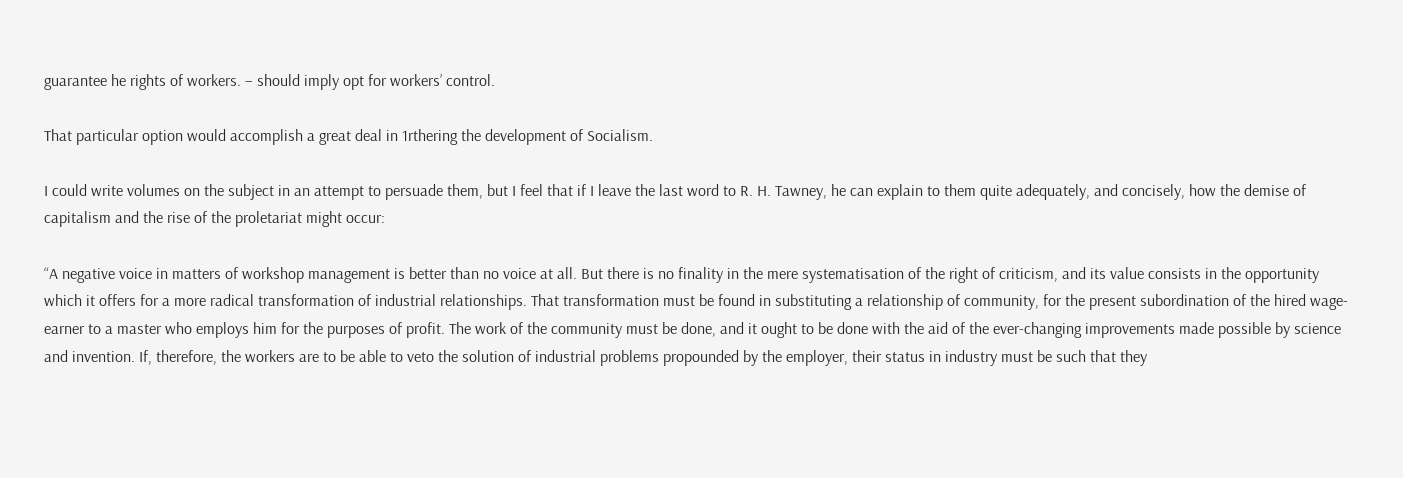guarantee he rights of workers. – should imply opt for workers’ control.

That particular option would accomplish a great deal in 1rthering the development of Socialism.

I could write volumes on the subject in an attempt to persuade them, but I feel that if I leave the last word to R. H. Tawney, he can explain to them quite adequately, and concisely, how the demise of capitalism and the rise of the proletariat might occur:

“A negative voice in matters of workshop management is better than no voice at all. But there is no finality in the mere systematisation of the right of criticism, and its value consists in the opportunity which it offers for a more radical transformation of industrial relationships. That transformation must be found in substituting a relationship of community, for the present subordination of the hired wage-earner to a master who employs him for the purposes of profit. The work of the community must be done, and it ought to be done with the aid of the ever-changing improvements made possible by science and invention. If, therefore, the workers are to be able to veto the solution of industrial problems propounded by the employer, their status in industry must be such that they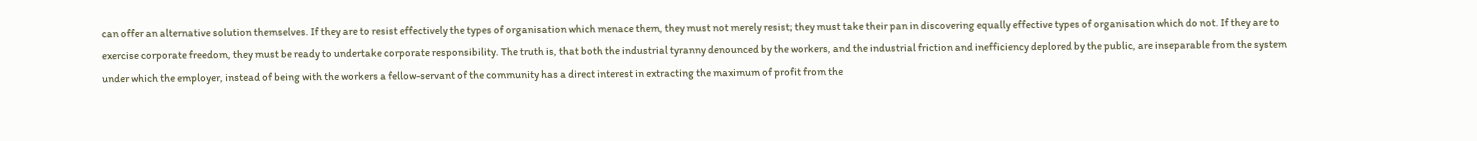can offer an alternative solution themselves. If they are to resist effectively the types of organisation which menace them, they must not merely resist; they must take their pan in discovering equally effective types of organisation which do not. If they are to exercise corporate freedom, they must be ready to undertake corporate responsibility. The truth is, that both the industrial tyranny denounced by the workers, and the industrial friction and inefficiency deplored by the public, are inseparable from the system under which the employer, instead of being with the workers a fellow-servant of the community has a direct interest in extracting the maximum of profit from the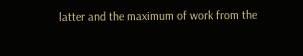latter and the maximum of work from the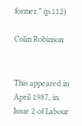former.” (p.112)

Colin Robinson


This appeared in April 1987, in Issue 2 of Labour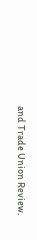and Trade Union Review.